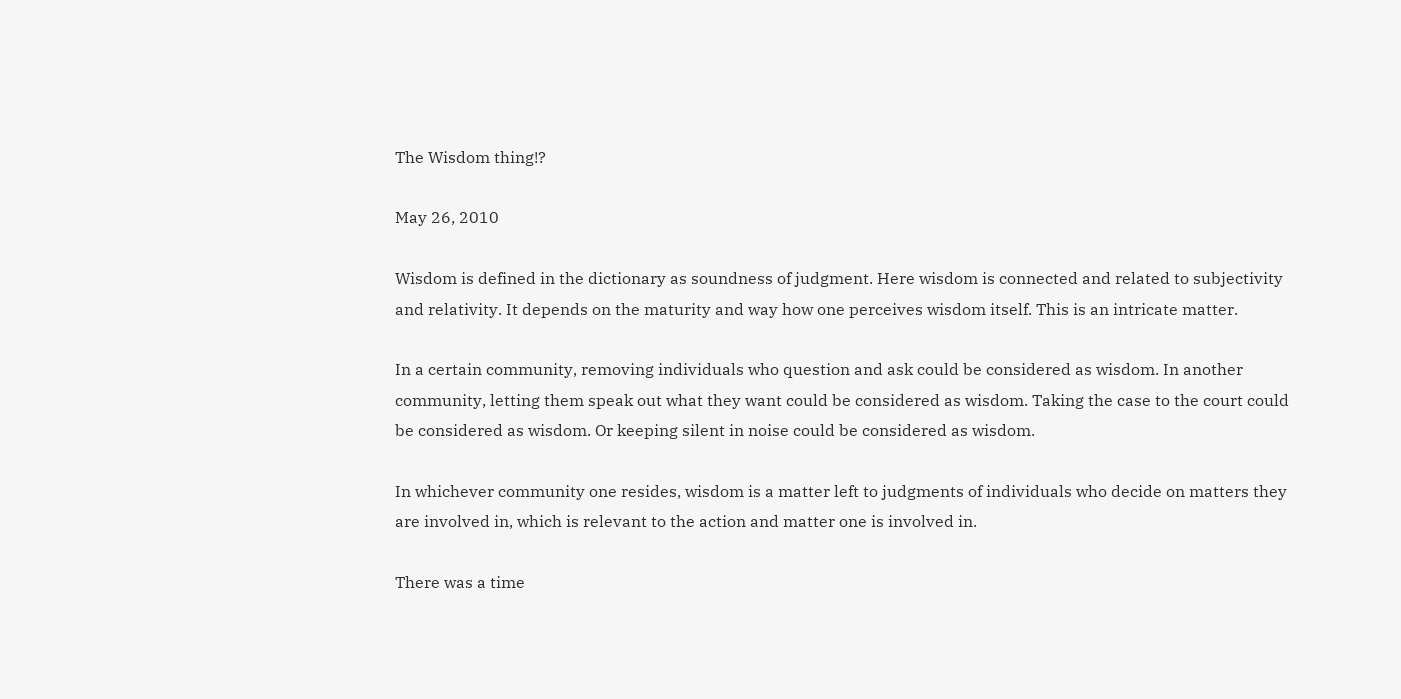The Wisdom thing!?

May 26, 2010

Wisdom is defined in the dictionary as soundness of judgment. Here wisdom is connected and related to subjectivity and relativity. It depends on the maturity and way how one perceives wisdom itself. This is an intricate matter.

In a certain community, removing individuals who question and ask could be considered as wisdom. In another community, letting them speak out what they want could be considered as wisdom. Taking the case to the court could be considered as wisdom. Or keeping silent in noise could be considered as wisdom.

In whichever community one resides, wisdom is a matter left to judgments of individuals who decide on matters they are involved in, which is relevant to the action and matter one is involved in.

There was a time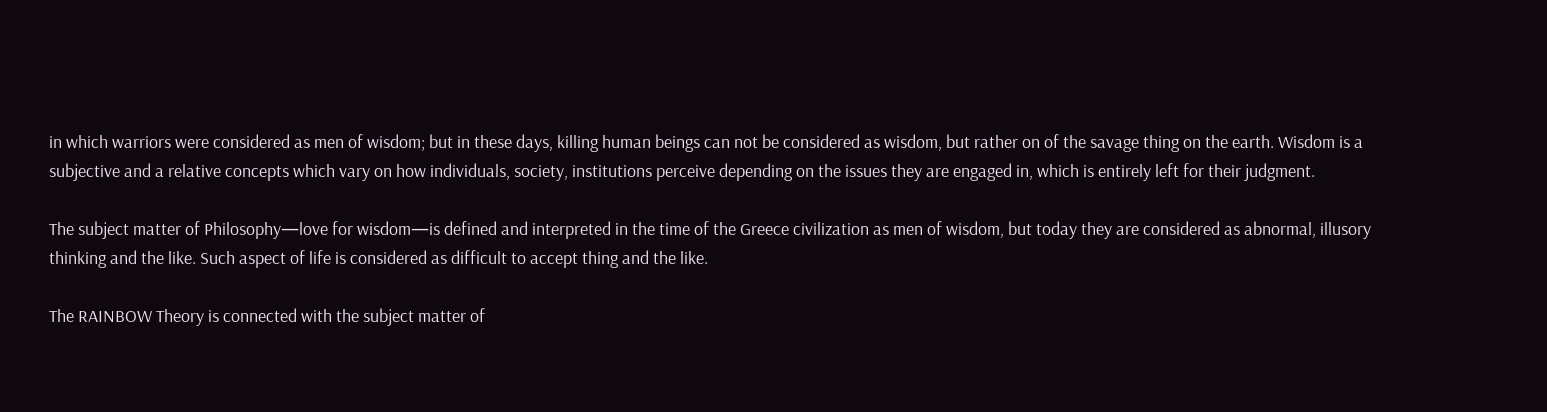in which warriors were considered as men of wisdom; but in these days, killing human beings can not be considered as wisdom, but rather on of the savage thing on the earth. Wisdom is a subjective and a relative concepts which vary on how individuals, society, institutions perceive depending on the issues they are engaged in, which is entirely left for their judgment.

The subject matter of Philosophy—love for wisdom—is defined and interpreted in the time of the Greece civilization as men of wisdom, but today they are considered as abnormal, illusory thinking and the like. Such aspect of life is considered as difficult to accept thing and the like.

The RAINBOW Theory is connected with the subject matter of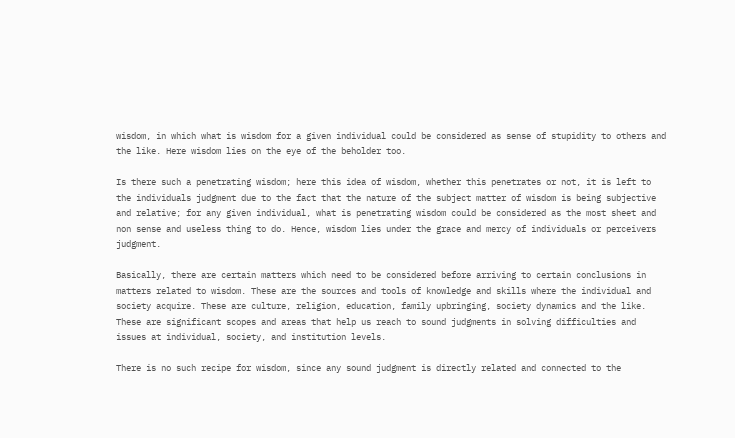wisdom, in which what is wisdom for a given individual could be considered as sense of stupidity to others and the like. Here wisdom lies on the eye of the beholder too.

Is there such a penetrating wisdom; here this idea of wisdom, whether this penetrates or not, it is left to the individuals judgment due to the fact that the nature of the subject matter of wisdom is being subjective and relative; for any given individual, what is penetrating wisdom could be considered as the most sheet and non sense and useless thing to do. Hence, wisdom lies under the grace and mercy of individuals or perceivers judgment.

Basically, there are certain matters which need to be considered before arriving to certain conclusions in matters related to wisdom. These are the sources and tools of knowledge and skills where the individual and society acquire. These are culture, religion, education, family upbringing, society dynamics and the like. These are significant scopes and areas that help us reach to sound judgments in solving difficulties and issues at individual, society, and institution levels.

There is no such recipe for wisdom, since any sound judgment is directly related and connected to the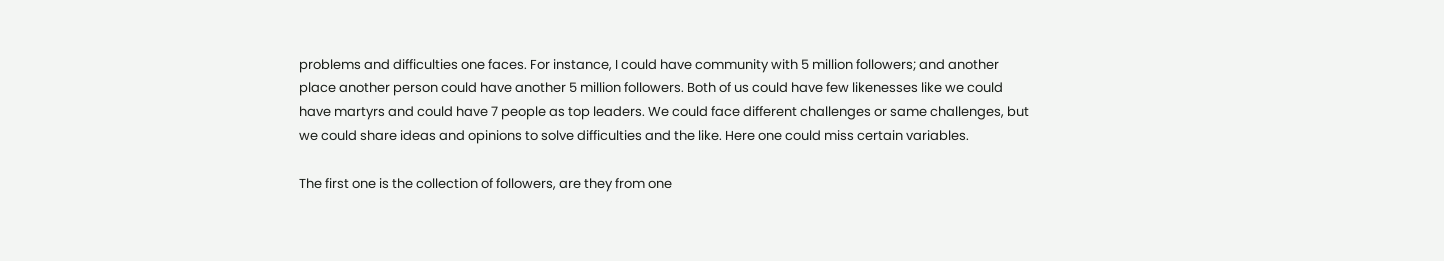problems and difficulties one faces. For instance, I could have community with 5 million followers; and another place another person could have another 5 million followers. Both of us could have few likenesses like we could have martyrs and could have 7 people as top leaders. We could face different challenges or same challenges, but we could share ideas and opinions to solve difficulties and the like. Here one could miss certain variables.

The first one is the collection of followers, are they from one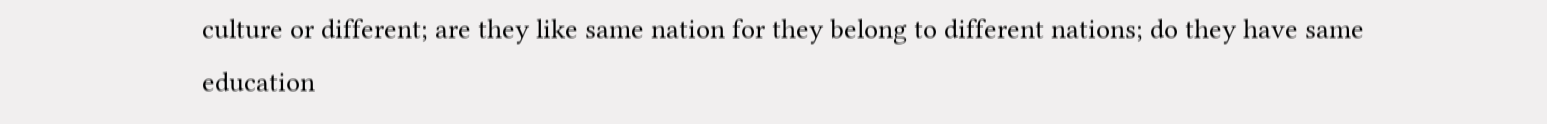culture or different; are they like same nation for they belong to different nations; do they have same education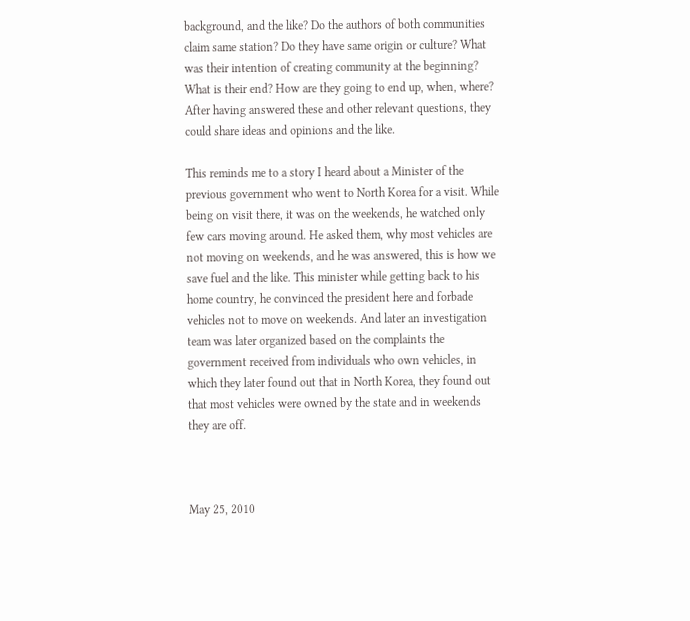background, and the like? Do the authors of both communities claim same station? Do they have same origin or culture? What was their intention of creating community at the beginning? What is their end? How are they going to end up, when, where? After having answered these and other relevant questions, they could share ideas and opinions and the like.

This reminds me to a story I heard about a Minister of the previous government who went to North Korea for a visit. While being on visit there, it was on the weekends, he watched only few cars moving around. He asked them, why most vehicles are not moving on weekends, and he was answered, this is how we save fuel and the like. This minister while getting back to his home country, he convinced the president here and forbade vehicles not to move on weekends. And later an investigation team was later organized based on the complaints the government received from individuals who own vehicles, in which they later found out that in North Korea, they found out that most vehicles were owned by the state and in weekends they are off.



May 25, 2010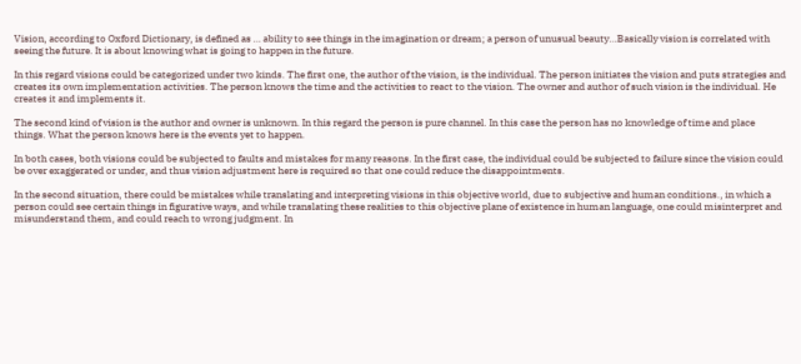Vision, according to Oxford Dictionary, is defined as … ability to see things in the imagination or dream; a person of unusual beauty…Basically vision is correlated with seeing the future. It is about knowing what is going to happen in the future.

In this regard visions could be categorized under two kinds. The first one, the author of the vision, is the individual. The person initiates the vision and puts strategies and creates its own implementation activities. The person knows the time and the activities to react to the vision. The owner and author of such vision is the individual. He creates it and implements it.

The second kind of vision is the author and owner is unknown. In this regard the person is pure channel. In this case the person has no knowledge of time and place things. What the person knows here is the events yet to happen.

In both cases, both visions could be subjected to faults and mistakes for many reasons. In the first case, the individual could be subjected to failure since the vision could be over exaggerated or under, and thus vision adjustment here is required so that one could reduce the disappointments.

In the second situation, there could be mistakes while translating and interpreting visions in this objective world, due to subjective and human conditions., in which a person could see certain things in figurative ways, and while translating these realities to this objective plane of existence in human language, one could misinterpret and misunderstand them, and could reach to wrong judgment. In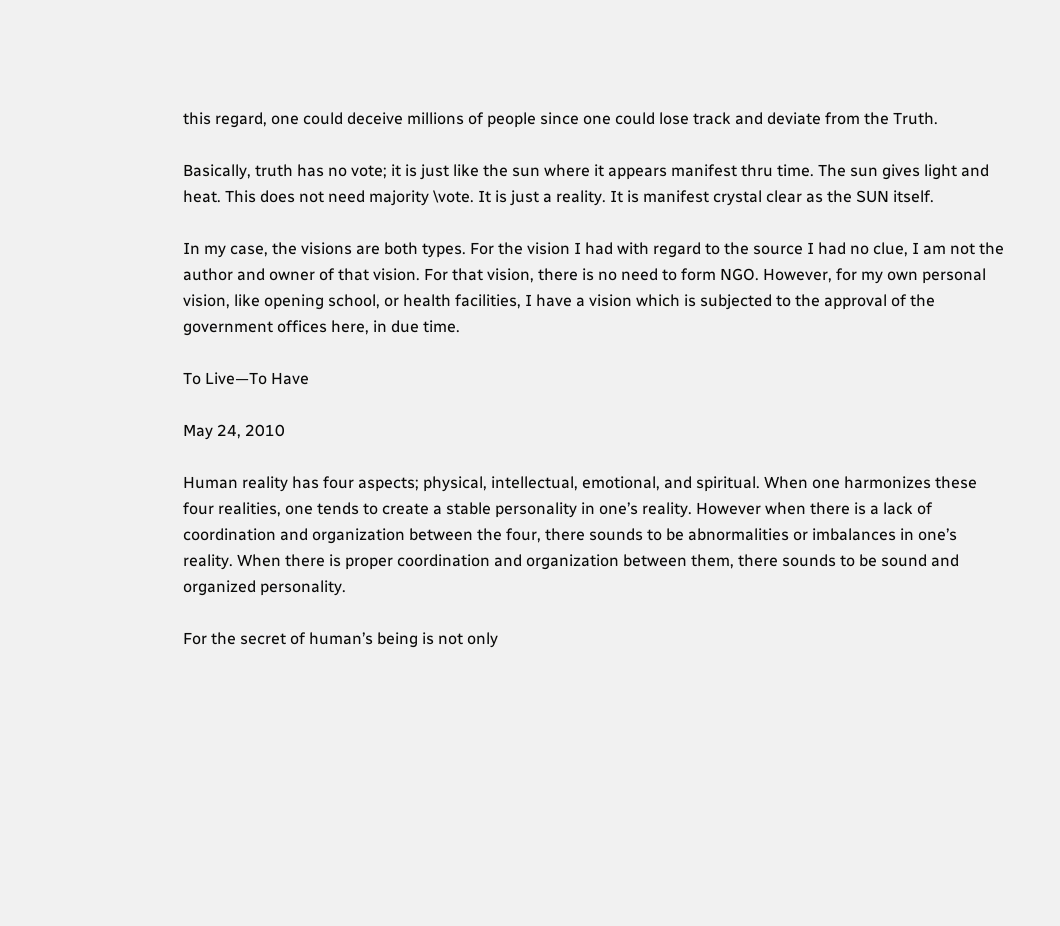this regard, one could deceive millions of people since one could lose track and deviate from the Truth.

Basically, truth has no vote; it is just like the sun where it appears manifest thru time. The sun gives light and heat. This does not need majority \vote. It is just a reality. It is manifest crystal clear as the SUN itself.

In my case, the visions are both types. For the vision I had with regard to the source I had no clue, I am not the author and owner of that vision. For that vision, there is no need to form NGO. However, for my own personal vision, like opening school, or health facilities, I have a vision which is subjected to the approval of the government offices here, in due time.

To Live—To Have

May 24, 2010

Human reality has four aspects; physical, intellectual, emotional, and spiritual. When one harmonizes these four realities, one tends to create a stable personality in one’s reality. However when there is a lack of coordination and organization between the four, there sounds to be abnormalities or imbalances in one’s reality. When there is proper coordination and organization between them, there sounds to be sound and organized personality.

For the secret of human’s being is not only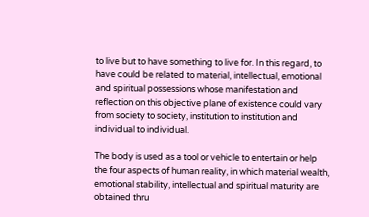to live but to have something to live for. In this regard, to have could be related to material, intellectual, emotional and spiritual possessions whose manifestation and reflection on this objective plane of existence could vary from society to society, institution to institution and individual to individual.

The body is used as a tool or vehicle to entertain or help the four aspects of human reality, in which material wealth, emotional stability, intellectual and spiritual maturity are obtained thru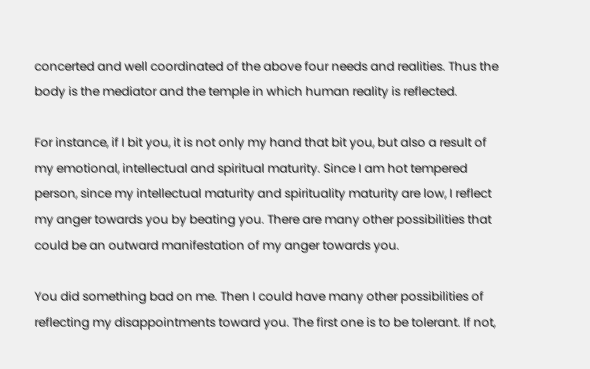concerted and well coordinated of the above four needs and realities. Thus the body is the mediator and the temple in which human reality is reflected.

For instance, if I bit you, it is not only my hand that bit you, but also a result of my emotional, intellectual and spiritual maturity. Since I am hot tempered person, since my intellectual maturity and spirituality maturity are low, I reflect my anger towards you by beating you. There are many other possibilities that could be an outward manifestation of my anger towards you.

You did something bad on me. Then I could have many other possibilities of reflecting my disappointments toward you. The first one is to be tolerant. If not,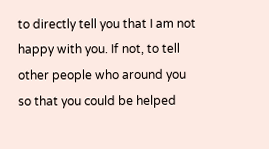to directly tell you that I am not happy with you. If not, to tell other people who around you so that you could be helped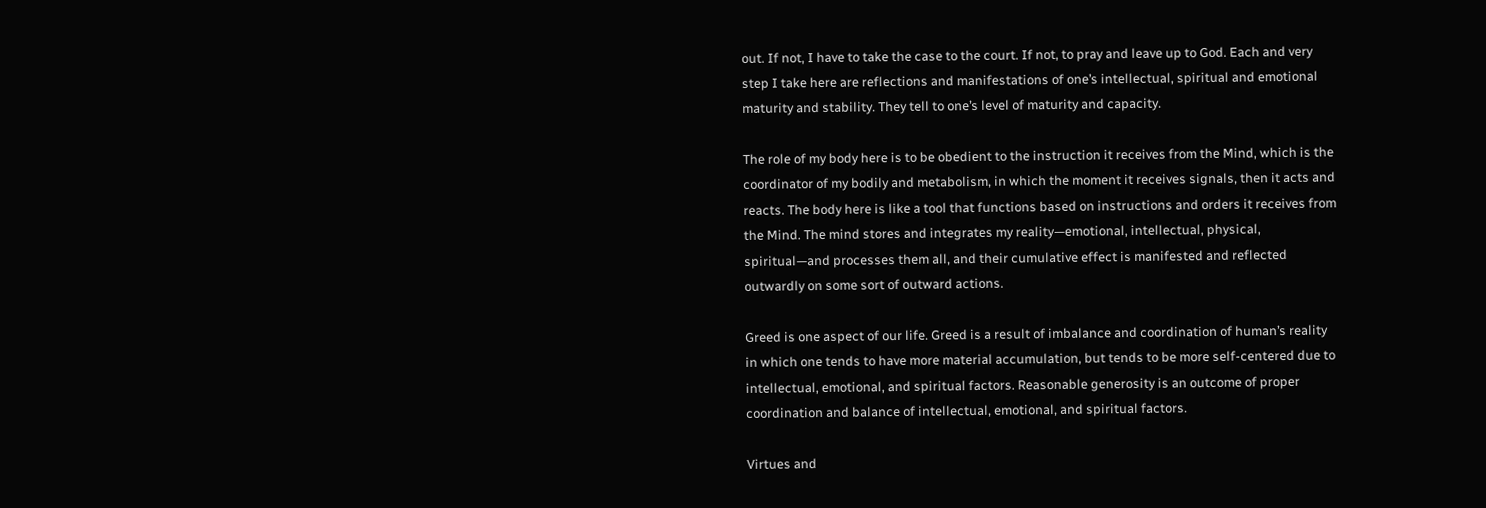out. If not, I have to take the case to the court. If not, to pray and leave up to God. Each and very step I take here are reflections and manifestations of one’s intellectual, spiritual and emotional maturity and stability. They tell to one’s level of maturity and capacity.

The role of my body here is to be obedient to the instruction it receives from the Mind, which is the coordinator of my bodily and metabolism, in which the moment it receives signals, then it acts and reacts. The body here is like a tool that functions based on instructions and orders it receives from the Mind. The mind stores and integrates my reality—emotional, intellectual, physical, spiritual—and processes them all, and their cumulative effect is manifested and reflected outwardly on some sort of outward actions.

Greed is one aspect of our life. Greed is a result of imbalance and coordination of human’s reality in which one tends to have more material accumulation, but tends to be more self-centered due to intellectual, emotional, and spiritual factors. Reasonable generosity is an outcome of proper coordination and balance of intellectual, emotional, and spiritual factors.

Virtues and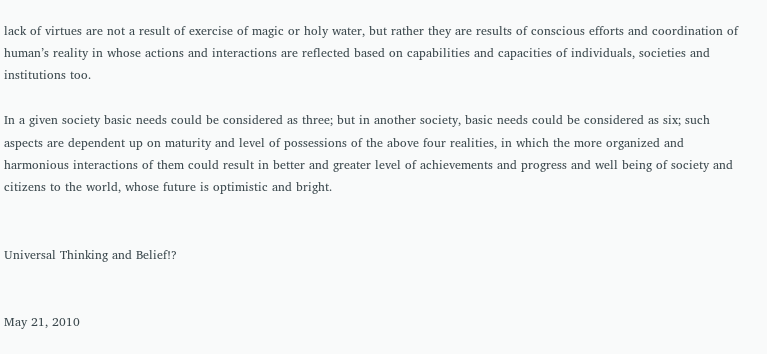lack of virtues are not a result of exercise of magic or holy water, but rather they are results of conscious efforts and coordination of human’s reality in whose actions and interactions are reflected based on capabilities and capacities of individuals, societies and institutions too.

In a given society basic needs could be considered as three; but in another society, basic needs could be considered as six; such aspects are dependent up on maturity and level of possessions of the above four realities, in which the more organized and harmonious interactions of them could result in better and greater level of achievements and progress and well being of society and citizens to the world, whose future is optimistic and bright.


Universal Thinking and Belief!?


May 21, 2010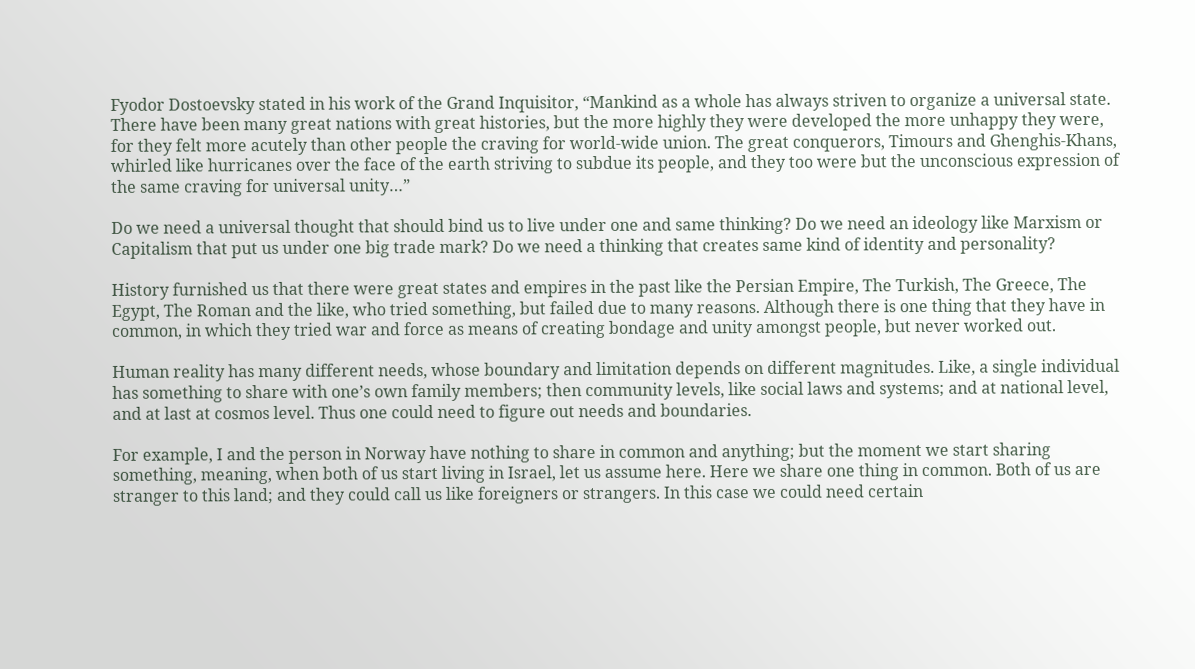Fyodor Dostoevsky stated in his work of the Grand Inquisitor, “Mankind as a whole has always striven to organize a universal state. There have been many great nations with great histories, but the more highly they were developed the more unhappy they were, for they felt more acutely than other people the craving for world-wide union. The great conquerors, Timours and Ghenghis-Khans, whirled like hurricanes over the face of the earth striving to subdue its people, and they too were but the unconscious expression of the same craving for universal unity…”

Do we need a universal thought that should bind us to live under one and same thinking? Do we need an ideology like Marxism or Capitalism that put us under one big trade mark? Do we need a thinking that creates same kind of identity and personality?

History furnished us that there were great states and empires in the past like the Persian Empire, The Turkish, The Greece, The Egypt, The Roman and the like, who tried something, but failed due to many reasons. Although there is one thing that they have in common, in which they tried war and force as means of creating bondage and unity amongst people, but never worked out.

Human reality has many different needs, whose boundary and limitation depends on different magnitudes. Like, a single individual has something to share with one’s own family members; then community levels, like social laws and systems; and at national level, and at last at cosmos level. Thus one could need to figure out needs and boundaries.

For example, I and the person in Norway have nothing to share in common and anything; but the moment we start sharing something, meaning, when both of us start living in Israel, let us assume here. Here we share one thing in common. Both of us are stranger to this land; and they could call us like foreigners or strangers. In this case we could need certain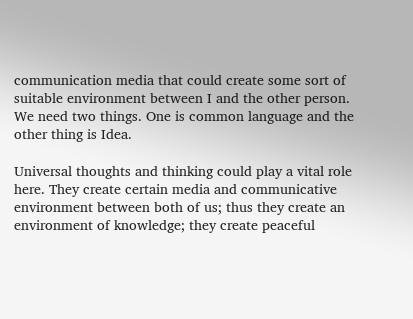communication media that could create some sort of suitable environment between I and the other person. We need two things. One is common language and the other thing is Idea.

Universal thoughts and thinking could play a vital role here. They create certain media and communicative environment between both of us; thus they create an environment of knowledge; they create peaceful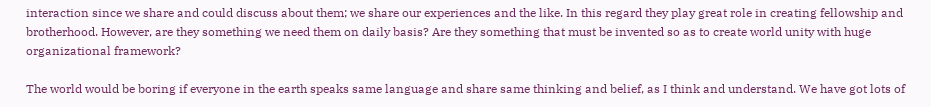interaction since we share and could discuss about them; we share our experiences and the like. In this regard they play great role in creating fellowship and brotherhood. However, are they something we need them on daily basis? Are they something that must be invented so as to create world unity with huge organizational framework?

The world would be boring if everyone in the earth speaks same language and share same thinking and belief, as I think and understand. We have got lots of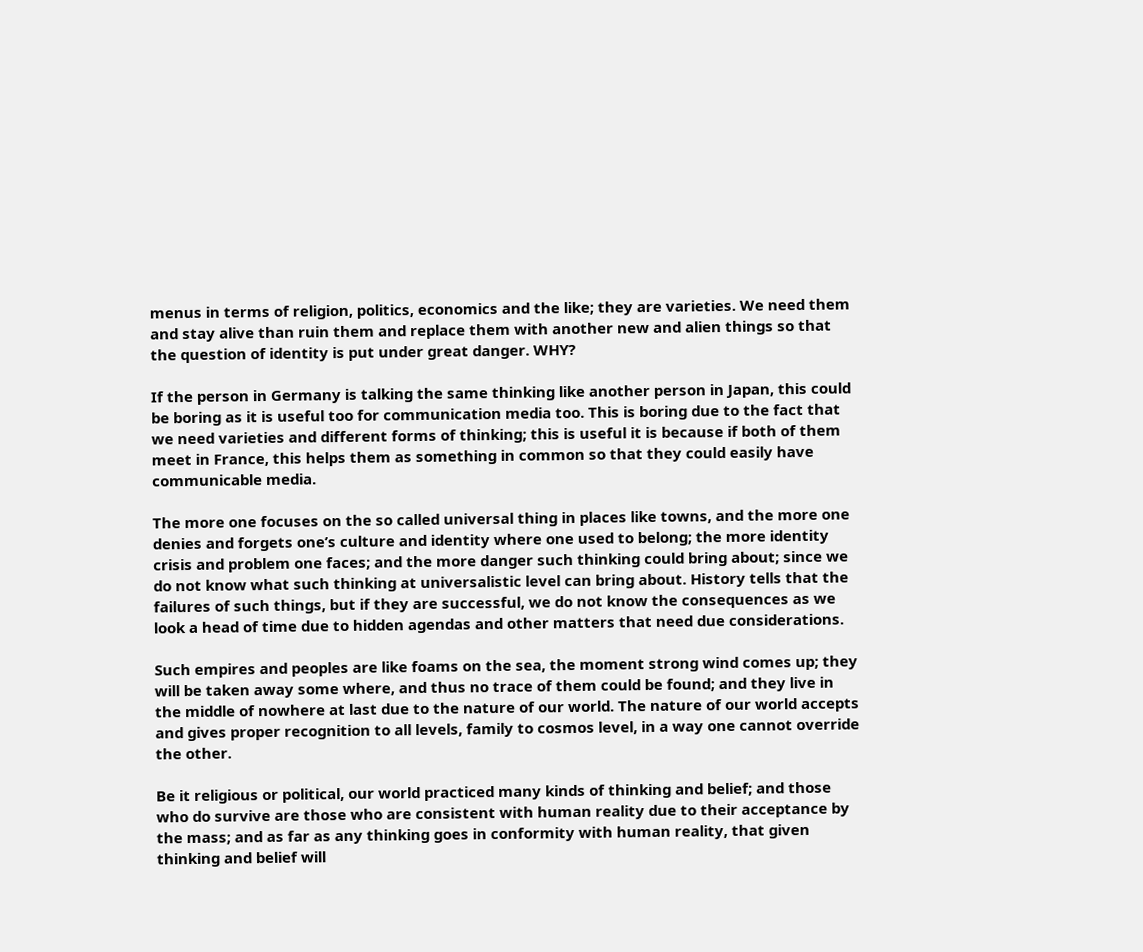menus in terms of religion, politics, economics and the like; they are varieties. We need them and stay alive than ruin them and replace them with another new and alien things so that the question of identity is put under great danger. WHY?

If the person in Germany is talking the same thinking like another person in Japan, this could be boring as it is useful too for communication media too. This is boring due to the fact that we need varieties and different forms of thinking; this is useful it is because if both of them meet in France, this helps them as something in common so that they could easily have communicable media.

The more one focuses on the so called universal thing in places like towns, and the more one denies and forgets one’s culture and identity where one used to belong; the more identity crisis and problem one faces; and the more danger such thinking could bring about; since we do not know what such thinking at universalistic level can bring about. History tells that the failures of such things, but if they are successful, we do not know the consequences as we look a head of time due to hidden agendas and other matters that need due considerations.

Such empires and peoples are like foams on the sea, the moment strong wind comes up; they will be taken away some where, and thus no trace of them could be found; and they live in the middle of nowhere at last due to the nature of our world. The nature of our world accepts and gives proper recognition to all levels, family to cosmos level, in a way one cannot override the other.

Be it religious or political, our world practiced many kinds of thinking and belief; and those who do survive are those who are consistent with human reality due to their acceptance by the mass; and as far as any thinking goes in conformity with human reality, that given thinking and belief will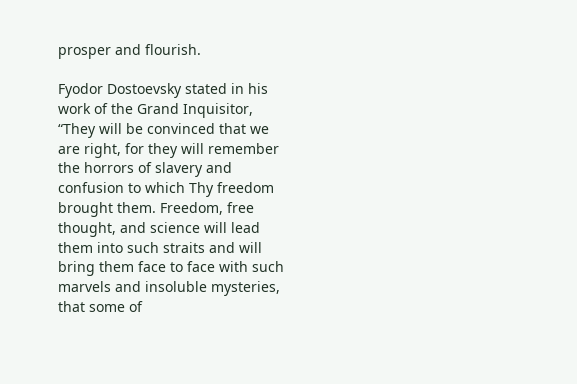prosper and flourish.

Fyodor Dostoevsky stated in his work of the Grand Inquisitor, “They will be convinced that we are right, for they will remember the horrors of slavery and confusion to which Thy freedom brought them. Freedom, free thought, and science will lead them into such straits and will bring them face to face with such marvels and insoluble mysteries, that some of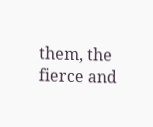them, the fierce and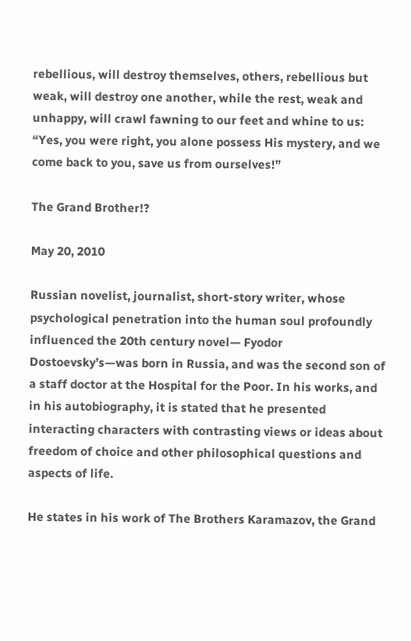rebellious, will destroy themselves, others, rebellious but weak, will destroy one another, while the rest, weak and unhappy, will crawl fawning to our feet and whine to us: “Yes, you were right, you alone possess His mystery, and we come back to you, save us from ourselves!”

The Grand Brother!?

May 20, 2010

Russian novelist, journalist, short-story writer, whose psychological penetration into the human soul profoundly influenced the 20th century novel— Fyodor Dostoevsky’s—was born in Russia, and was the second son of a staff doctor at the Hospital for the Poor. In his works, and in his autobiography, it is stated that he presented interacting characters with contrasting views or ideas about freedom of choice and other philosophical questions and aspects of life.

He states in his work of The Brothers Karamazov, the Grand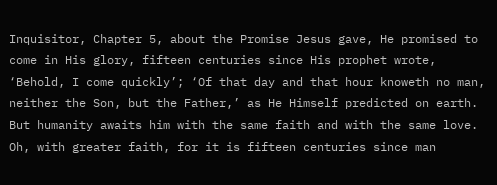Inquisitor, Chapter 5, about the Promise Jesus gave, He promised to come in His glory, fifteen centuries since His prophet wrote, ‘Behold, I come quickly’; ‘Of that day and that hour knoweth no man, neither the Son, but the Father,’ as He Himself predicted on earth. But humanity awaits him with the same faith and with the same love. Oh, with greater faith, for it is fifteen centuries since man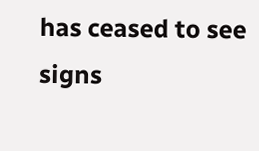has ceased to see signs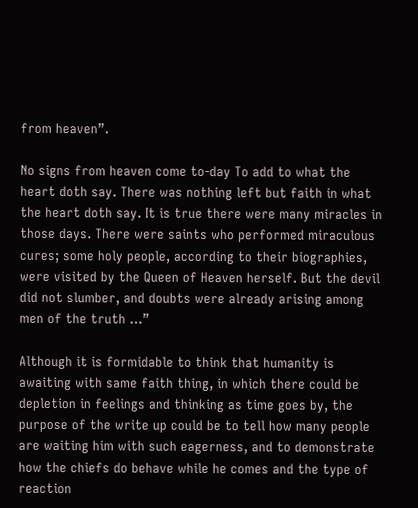from heaven”.

No signs from heaven come to-day To add to what the heart doth say. There was nothing left but faith in what the heart doth say. It is true there were many miracles in those days. There were saints who performed miraculous cures; some holy people, according to their biographies, were visited by the Queen of Heaven herself. But the devil did not slumber, and doubts were already arising among men of the truth …”

Although it is formidable to think that humanity is awaiting with same faith thing, in which there could be depletion in feelings and thinking as time goes by, the purpose of the write up could be to tell how many people are waiting him with such eagerness, and to demonstrate how the chiefs do behave while he comes and the type of reaction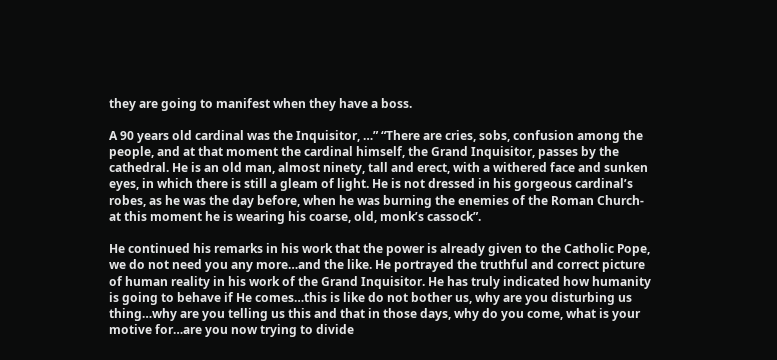they are going to manifest when they have a boss.

A 90 years old cardinal was the Inquisitor, …” “There are cries, sobs, confusion among the people, and at that moment the cardinal himself, the Grand Inquisitor, passes by the cathedral. He is an old man, almost ninety, tall and erect, with a withered face and sunken eyes, in which there is still a gleam of light. He is not dressed in his gorgeous cardinal’s robes, as he was the day before, when he was burning the enemies of the Roman Church- at this moment he is wearing his coarse, old, monk’s cassock”.

He continued his remarks in his work that the power is already given to the Catholic Pope, we do not need you any more…and the like. He portrayed the truthful and correct picture of human reality in his work of the Grand Inquisitor. He has truly indicated how humanity is going to behave if He comes…this is like do not bother us, why are you disturbing us thing…why are you telling us this and that in those days, why do you come, what is your motive for…are you now trying to divide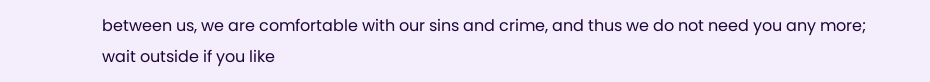between us, we are comfortable with our sins and crime, and thus we do not need you any more; wait outside if you like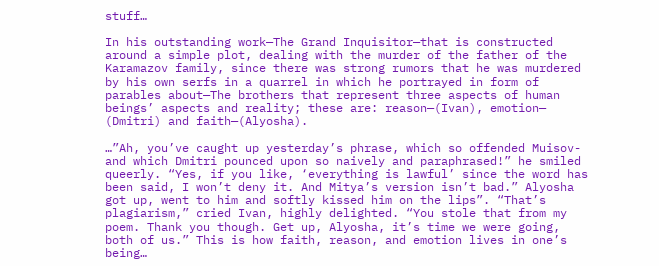stuff…

In his outstanding work—The Grand Inquisitor—that is constructed around a simple plot, dealing with the murder of the father of the Karamazov family, since there was strong rumors that he was murdered by his own serfs in a quarrel in which he portrayed in form of parables about—The brothers that represent three aspects of human beings’ aspects and reality; these are: reason—(Ivan), emotion— (Dmitri) and faith—(Alyosha).

…”Ah, you’ve caught up yesterday’s phrase, which so offended Muisov- and which Dmitri pounced upon so naively and paraphrased!” he smiled queerly. “Yes, if you like, ‘everything is lawful’ since the word has been said, I won’t deny it. And Mitya’s version isn’t bad.” Alyosha got up, went to him and softly kissed him on the lips”. “That’s plagiarism,” cried Ivan, highly delighted. “You stole that from my poem. Thank you though. Get up, Alyosha, it’s time we were going, both of us.” This is how faith, reason, and emotion lives in one’s being…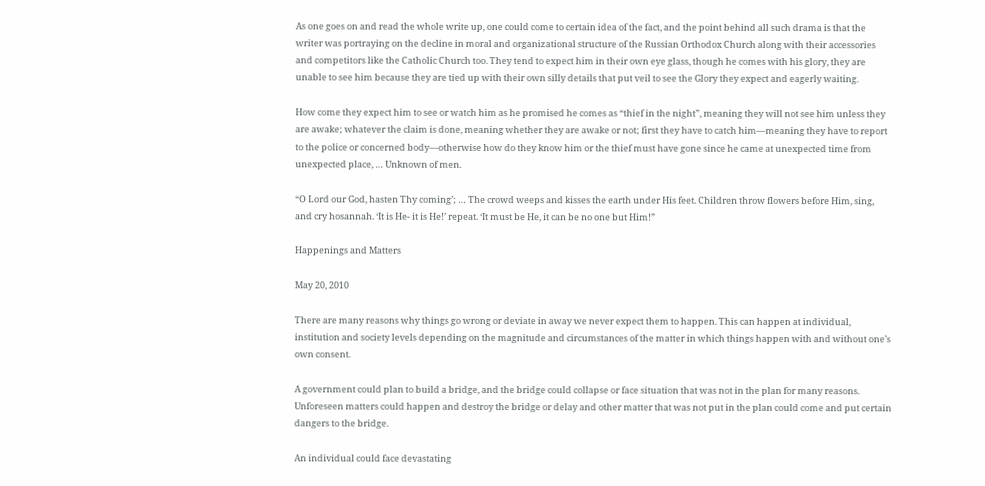As one goes on and read the whole write up, one could come to certain idea of the fact, and the point behind all such drama is that the writer was portraying on the decline in moral and organizational structure of the Russian Orthodox Church along with their accessories and competitors like the Catholic Church too. They tend to expect him in their own eye glass, though he comes with his glory, they are unable to see him because they are tied up with their own silly details that put veil to see the Glory they expect and eagerly waiting.

How come they expect him to see or watch him as he promised he comes as “thief in the night”, meaning they will not see him unless they are awake; whatever the claim is done, meaning whether they are awake or not; first they have to catch him—meaning they have to report to the police or concerned body—otherwise how do they know him or the thief must have gone since he came at unexpected time from unexpected place, … Unknown of men.

“O Lord our God, hasten Thy coming’; … The crowd weeps and kisses the earth under His feet. Children throw flowers before Him, sing, and cry hosannah. ‘It is He- it is He!’ repeat. ‘It must be He, it can be no one but Him!”

Happenings and Matters

May 20, 2010

There are many reasons why things go wrong or deviate in away we never expect them to happen. This can happen at individual, institution and society levels depending on the magnitude and circumstances of the matter in which things happen with and without one’s own consent.

A government could plan to build a bridge, and the bridge could collapse or face situation that was not in the plan for many reasons. Unforeseen matters could happen and destroy the bridge or delay and other matter that was not put in the plan could come and put certain dangers to the bridge.

An individual could face devastating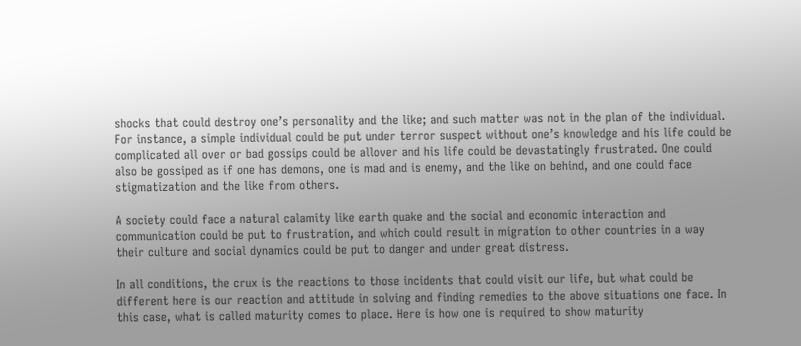shocks that could destroy one’s personality and the like; and such matter was not in the plan of the individual. For instance, a simple individual could be put under terror suspect without one’s knowledge and his life could be complicated all over or bad gossips could be allover and his life could be devastatingly frustrated. One could also be gossiped as if one has demons, one is mad and is enemy, and the like on behind, and one could face stigmatization and the like from others.

A society could face a natural calamity like earth quake and the social and economic interaction and communication could be put to frustration, and which could result in migration to other countries in a way their culture and social dynamics could be put to danger and under great distress.

In all conditions, the crux is the reactions to those incidents that could visit our life, but what could be different here is our reaction and attitude in solving and finding remedies to the above situations one face. In this case, what is called maturity comes to place. Here is how one is required to show maturity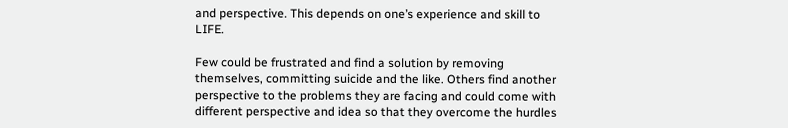and perspective. This depends on one’s experience and skill to LIFE.

Few could be frustrated and find a solution by removing themselves, committing suicide and the like. Others find another perspective to the problems they are facing and could come with different perspective and idea so that they overcome the hurdles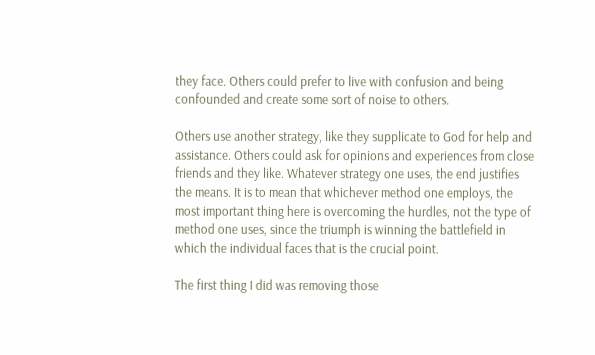they face. Others could prefer to live with confusion and being confounded and create some sort of noise to others.

Others use another strategy, like they supplicate to God for help and assistance. Others could ask for opinions and experiences from close friends and they like. Whatever strategy one uses, the end justifies the means. It is to mean that whichever method one employs, the most important thing here is overcoming the hurdles, not the type of method one uses, since the triumph is winning the battlefield in which the individual faces that is the crucial point.

The first thing I did was removing those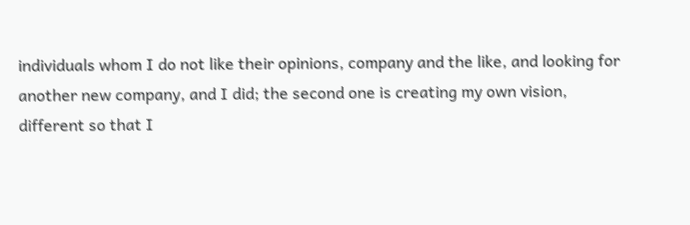individuals whom I do not like their opinions, company and the like, and looking for another new company, and I did; the second one is creating my own vision, different so that I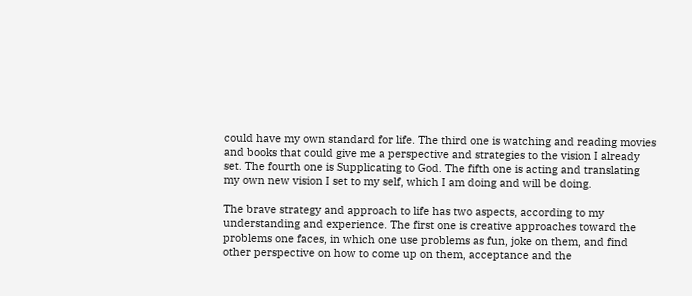could have my own standard for life. The third one is watching and reading movies and books that could give me a perspective and strategies to the vision I already set. The fourth one is Supplicating to God. The fifth one is acting and translating my own new vision I set to my self, which I am doing and will be doing.

The brave strategy and approach to life has two aspects, according to my understanding and experience. The first one is creative approaches toward the problems one faces, in which one use problems as fun, joke on them, and find other perspective on how to come up on them, acceptance and the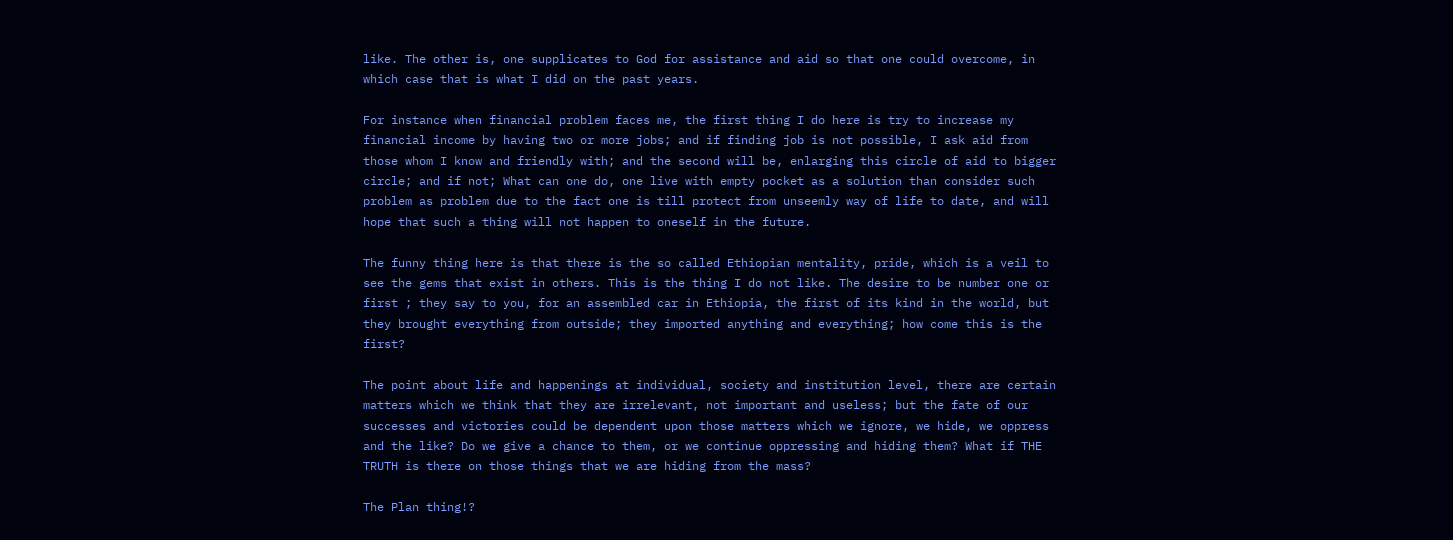like. The other is, one supplicates to God for assistance and aid so that one could overcome, in which case that is what I did on the past years.

For instance when financial problem faces me, the first thing I do here is try to increase my financial income by having two or more jobs; and if finding job is not possible, I ask aid from those whom I know and friendly with; and the second will be, enlarging this circle of aid to bigger circle; and if not; What can one do, one live with empty pocket as a solution than consider such problem as problem due to the fact one is till protect from unseemly way of life to date, and will hope that such a thing will not happen to oneself in the future.

The funny thing here is that there is the so called Ethiopian mentality, pride, which is a veil to see the gems that exist in others. This is the thing I do not like. The desire to be number one or first ; they say to you, for an assembled car in Ethiopia, the first of its kind in the world, but they brought everything from outside; they imported anything and everything; how come this is the first?

The point about life and happenings at individual, society and institution level, there are certain matters which we think that they are irrelevant, not important and useless; but the fate of our successes and victories could be dependent upon those matters which we ignore, we hide, we oppress and the like? Do we give a chance to them, or we continue oppressing and hiding them? What if THE TRUTH is there on those things that we are hiding from the mass?

The Plan thing!?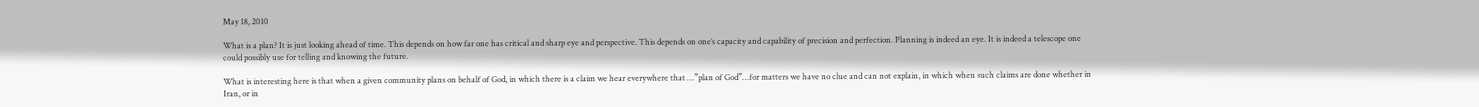May 18, 2010

What is a plan? It is just looking ahead of time. This depends on how far one has critical and sharp eye and perspective. This depends on one’s capacity and capability of precision and perfection. Planning is indeed an eye. It is indeed a telescope one could possibly use for telling and knowing the future.

What is interesting here is that when a given community plans on behalf of God, in which there is a claim we hear everywhere that …”plan of God”…for matters we have no clue and can not explain, in which when such claims are done whether in Iran, or in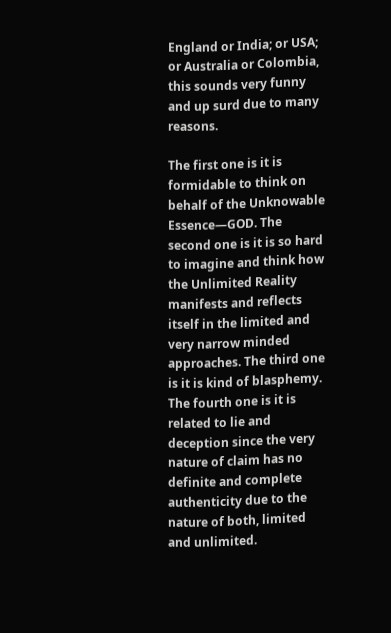England or India; or USA; or Australia or Colombia, this sounds very funny and up surd due to many reasons.

The first one is it is formidable to think on behalf of the Unknowable Essence—GOD. The second one is it is so hard to imagine and think how the Unlimited Reality manifests and reflects itself in the limited and very narrow minded approaches. The third one is it is kind of blasphemy. The fourth one is it is related to lie and deception since the very nature of claim has no definite and complete authenticity due to the nature of both, limited and unlimited.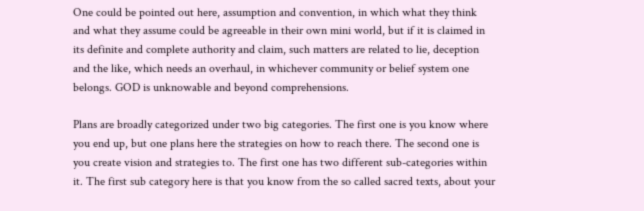One could be pointed out here, assumption and convention, in which what they think and what they assume could be agreeable in their own mini world, but if it is claimed in its definite and complete authority and claim, such matters are related to lie, deception and the like, which needs an overhaul, in whichever community or belief system one belongs. GOD is unknowable and beyond comprehensions.

Plans are broadly categorized under two big categories. The first one is you know where you end up, but one plans here the strategies on how to reach there. The second one is you create vision and strategies to. The first one has two different sub-categories within it. The first sub category here is that you know from the so called sacred texts, about your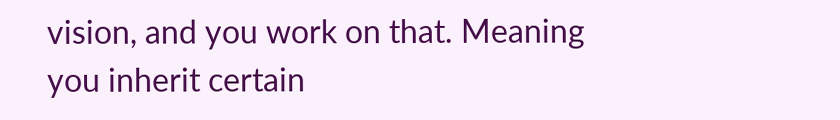vision, and you work on that. Meaning you inherit certain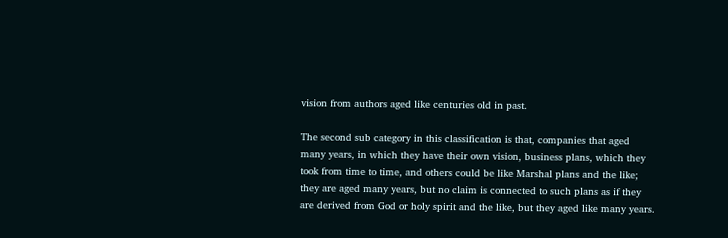vision from authors aged like centuries old in past.

The second sub category in this classification is that, companies that aged many years, in which they have their own vision, business plans, which they took from time to time, and others could be like Marshal plans and the like; they are aged many years, but no claim is connected to such plans as if they are derived from God or holy spirit and the like, but they aged like many years.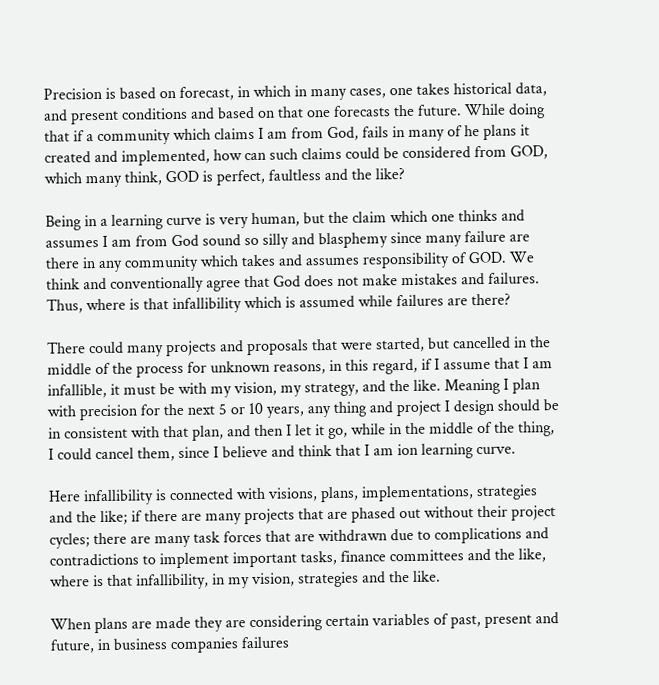Precision is based on forecast, in which in many cases, one takes historical data, and present conditions and based on that one forecasts the future. While doing that if a community which claims I am from God, fails in many of he plans it created and implemented, how can such claims could be considered from GOD, which many think, GOD is perfect, faultless and the like?

Being in a learning curve is very human, but the claim which one thinks and assumes I am from God sound so silly and blasphemy since many failure are there in any community which takes and assumes responsibility of GOD. We think and conventionally agree that God does not make mistakes and failures. Thus, where is that infallibility which is assumed while failures are there?

There could many projects and proposals that were started, but cancelled in the middle of the process for unknown reasons, in this regard, if I assume that I am infallible, it must be with my vision, my strategy, and the like. Meaning I plan with precision for the next 5 or 10 years, any thing and project I design should be in consistent with that plan, and then I let it go, while in the middle of the thing, I could cancel them, since I believe and think that I am ion learning curve.

Here infallibility is connected with visions, plans, implementations, strategies and the like; if there are many projects that are phased out without their project cycles; there are many task forces that are withdrawn due to complications and contradictions to implement important tasks, finance committees and the like, where is that infallibility, in my vision, strategies and the like.

When plans are made they are considering certain variables of past, present and future, in business companies failures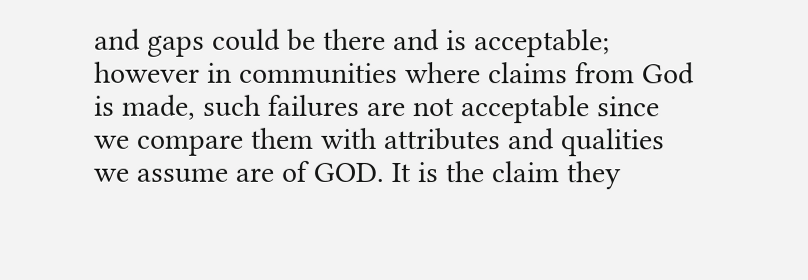and gaps could be there and is acceptable; however in communities where claims from God is made, such failures are not acceptable since we compare them with attributes and qualities we assume are of GOD. It is the claim they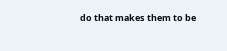do that makes them to be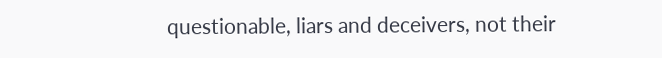questionable, liars and deceivers, not their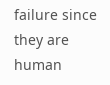failure since they are human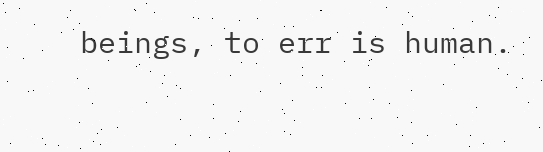beings, to err is human.